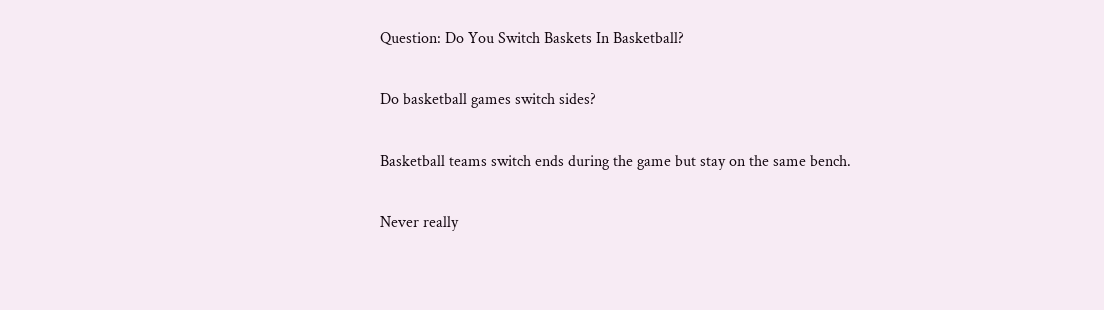Question: Do You Switch Baskets In Basketball?

Do basketball games switch sides?

Basketball teams switch ends during the game but stay on the same bench.

Never really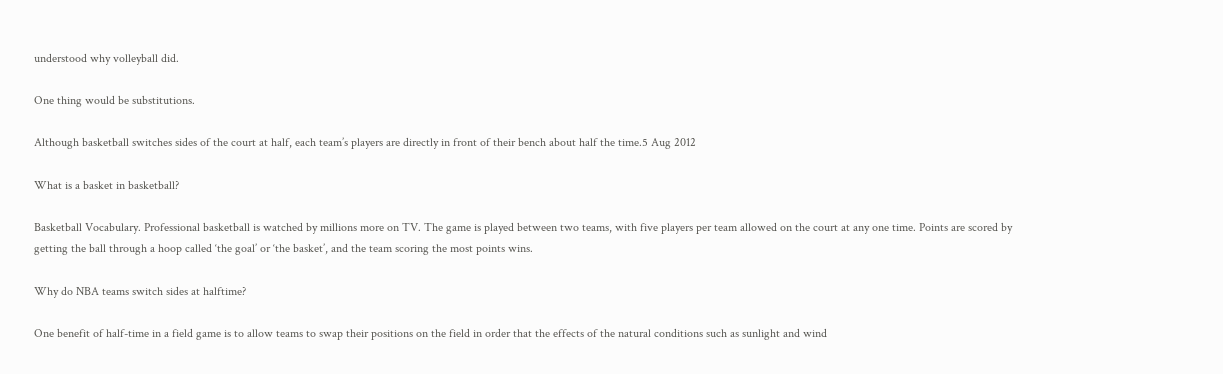understood why volleyball did.

One thing would be substitutions.

Although basketball switches sides of the court at half, each team’s players are directly in front of their bench about half the time.5 Aug 2012

What is a basket in basketball?

Basketball Vocabulary. Professional basketball is watched by millions more on TV. The game is played between two teams, with five players per team allowed on the court at any one time. Points are scored by getting the ball through a hoop called ‘the goal’ or ‘the basket’, and the team scoring the most points wins.

Why do NBA teams switch sides at halftime?

One benefit of half-time in a field game is to allow teams to swap their positions on the field in order that the effects of the natural conditions such as sunlight and wind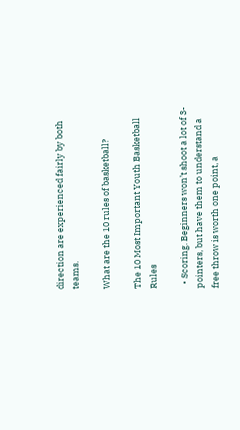direction are experienced fairly by both teams.

What are the 10 rules of basketball?

The 10 Most Important Youth Basketball Rules

  • Scoring. Beginners won’t shoot a lot of 3-pointers, but have them to understand a free throw is worth one point, a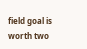field goal is worth two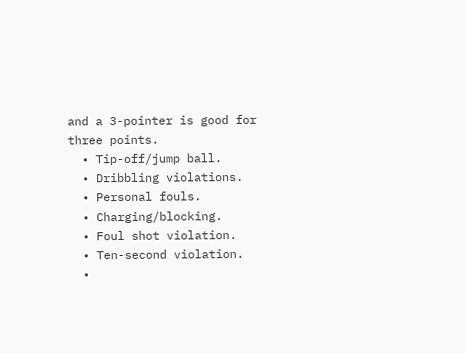and a 3-pointer is good for three points.
  • Tip-off/jump ball.
  • Dribbling violations.
  • Personal fouls.
  • Charging/blocking.
  • Foul shot violation.
  • Ten-second violation.
  •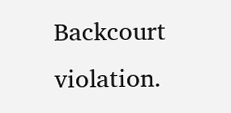Backcourt violation.